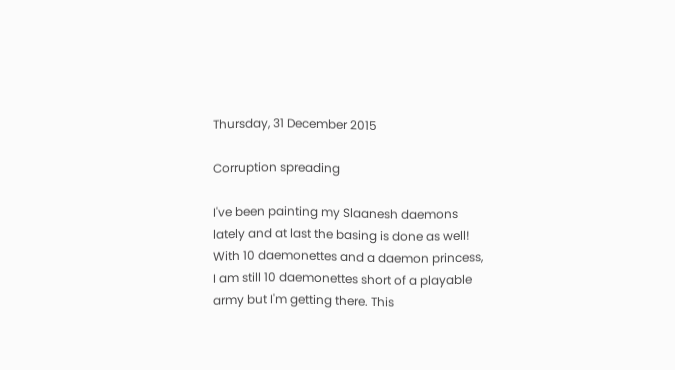Thursday, 31 December 2015

Corruption spreading

I've been painting my Slaanesh daemons lately and at last the basing is done as well! With 10 daemonettes and a daemon princess, I am still 10 daemonettes short of a playable army but I'm getting there. This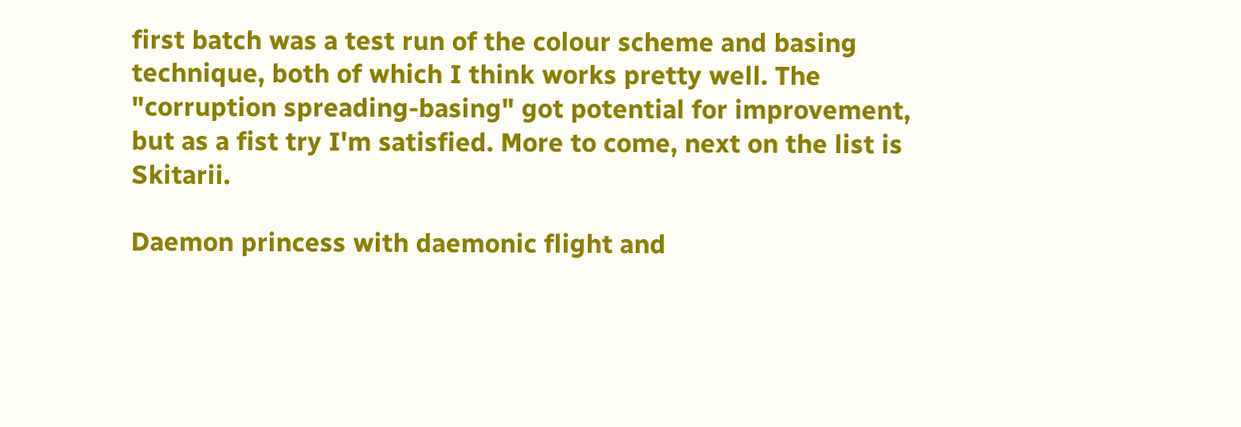first batch was a test run of the colour scheme and basing technique, both of which I think works pretty well. The "corruption spreading-basing" got potential for improvement, but as a fist try I'm satisfied. More to come, next on the list is Skitarii.

Daemon princess with daemonic flight and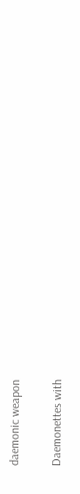daemonic weapon

Daemonettes with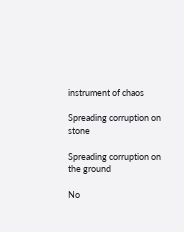instrument of chaos

Spreading corruption on stone

Spreading corruption on the ground

No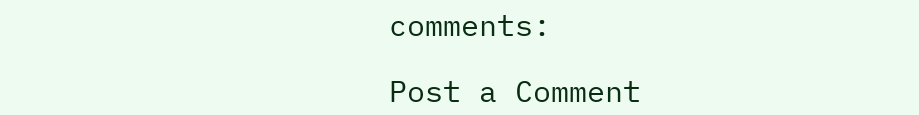comments:

Post a Comment